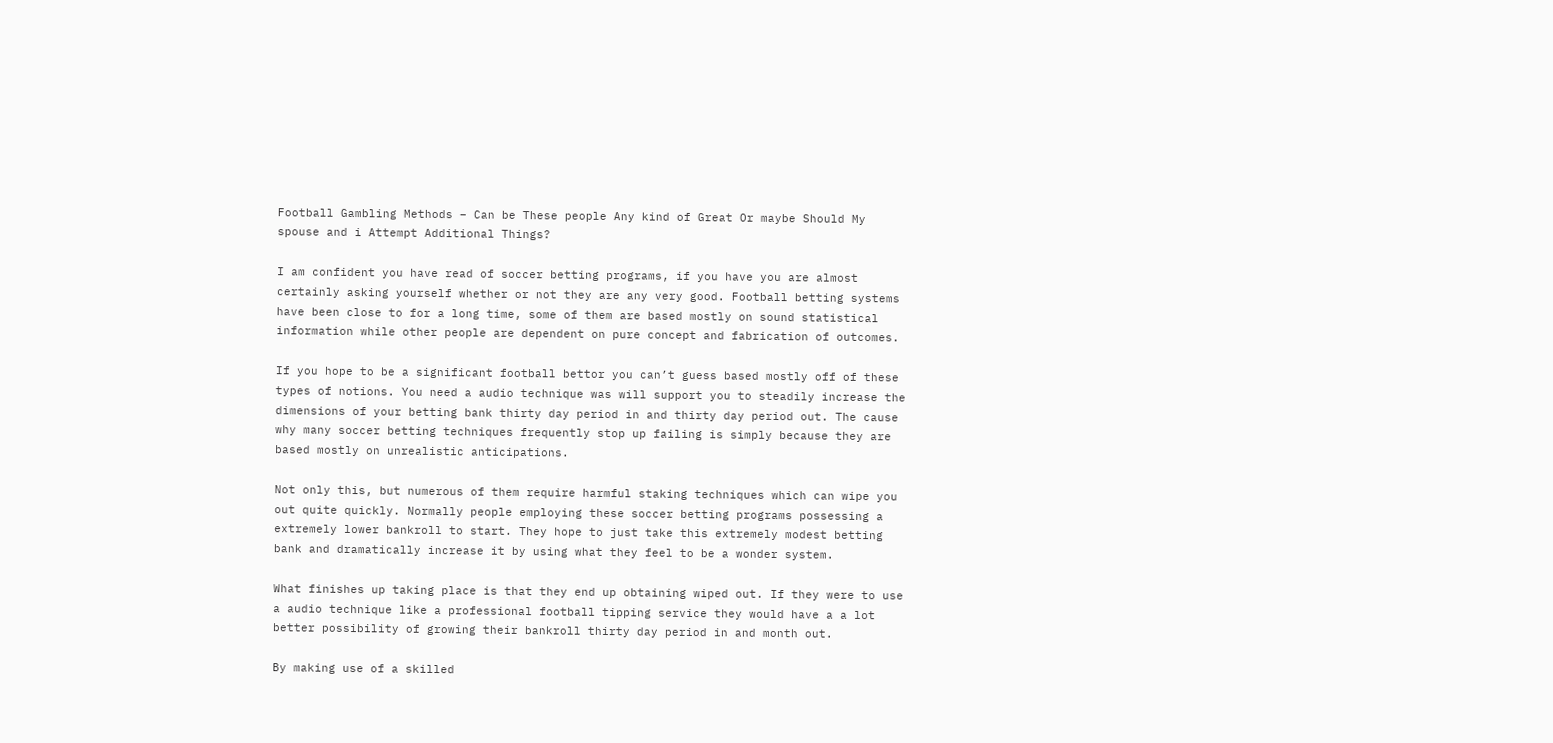Football Gambling Methods – Can be These people Any kind of Great Or maybe Should My spouse and i Attempt Additional Things?

I am confident you have read of soccer betting programs, if you have you are almost certainly asking yourself whether or not they are any very good. Football betting systems have been close to for a long time, some of them are based mostly on sound statistical information while other people are dependent on pure concept and fabrication of outcomes.

If you hope to be a significant football bettor you can’t guess based mostly off of these types of notions. You need a audio technique was will support you to steadily increase the dimensions of your betting bank thirty day period in and thirty day period out. The cause why many soccer betting techniques frequently stop up failing is simply because they are based mostly on unrealistic anticipations.

Not only this, but numerous of them require harmful staking techniques which can wipe you out quite quickly. Normally people employing these soccer betting programs possessing a extremely lower bankroll to start. They hope to just take this extremely modest betting bank and dramatically increase it by using what they feel to be a wonder system.

What finishes up taking place is that they end up obtaining wiped out. If they were to use a audio technique like a professional football tipping service they would have a a lot better possibility of growing their bankroll thirty day period in and month out.

By making use of a skilled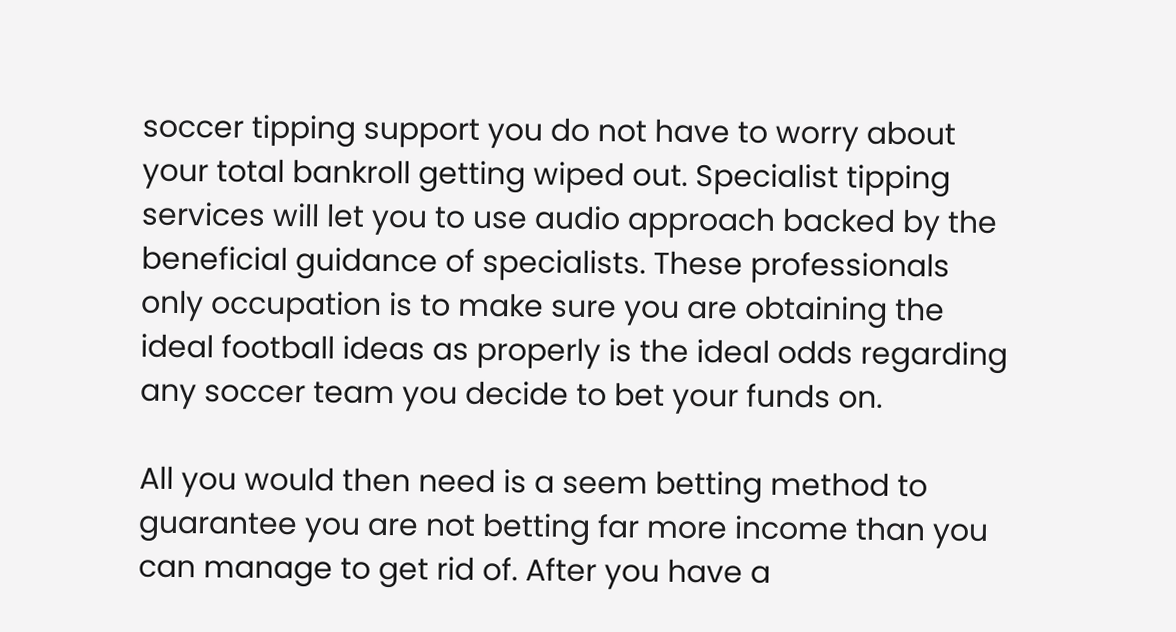soccer tipping support you do not have to worry about your total bankroll getting wiped out. Specialist tipping services will let you to use audio approach backed by the beneficial guidance of specialists. These professionals only occupation is to make sure you are obtaining the ideal football ideas as properly is the ideal odds regarding any soccer team you decide to bet your funds on.

All you would then need is a seem betting method to guarantee you are not betting far more income than you can manage to get rid of. After you have a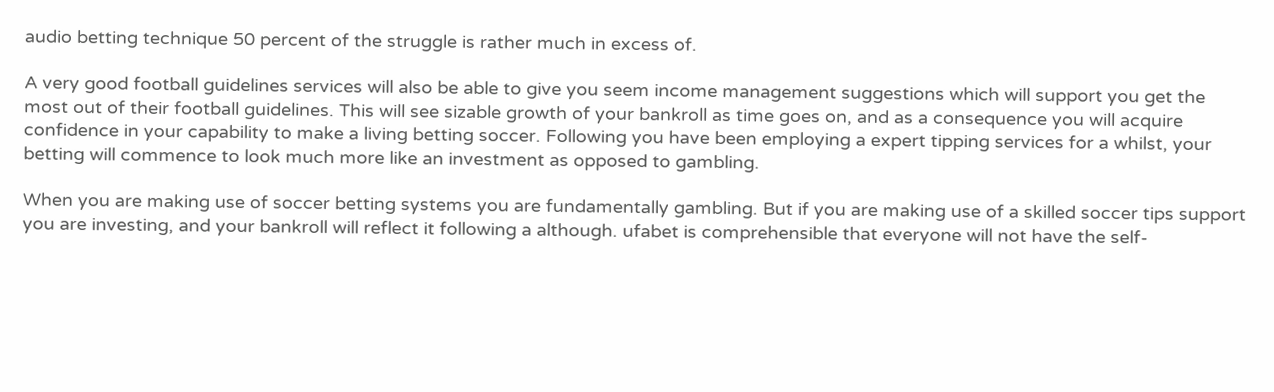audio betting technique 50 percent of the struggle is rather much in excess of.

A very good football guidelines services will also be able to give you seem income management suggestions which will support you get the most out of their football guidelines. This will see sizable growth of your bankroll as time goes on, and as a consequence you will acquire confidence in your capability to make a living betting soccer. Following you have been employing a expert tipping services for a whilst, your betting will commence to look much more like an investment as opposed to gambling.

When you are making use of soccer betting systems you are fundamentally gambling. But if you are making use of a skilled soccer tips support you are investing, and your bankroll will reflect it following a although. ufabet is comprehensible that everyone will not have the self-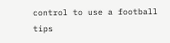control to use a football tips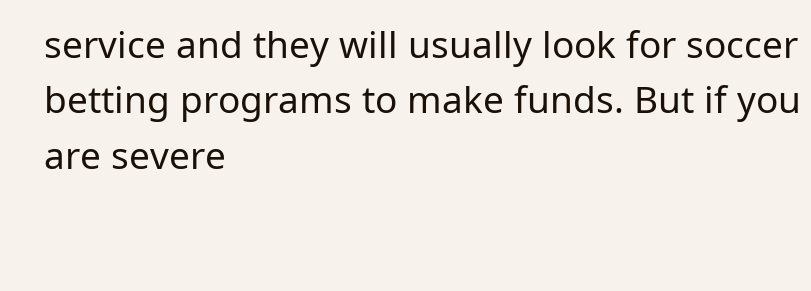service and they will usually look for soccer betting programs to make funds. But if you are severe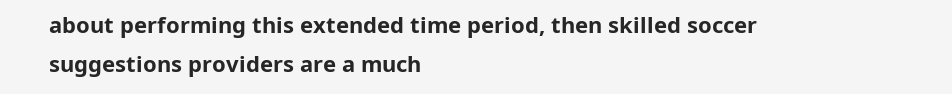about performing this extended time period, then skilled soccer suggestions providers are a much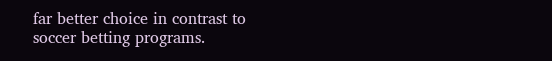far better choice in contrast to soccer betting programs.